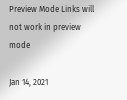Preview Mode Links will not work in preview mode

Jan 14, 2021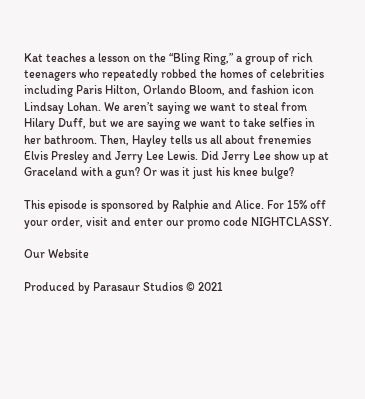Kat teaches a lesson on the “Bling Ring,” a group of rich teenagers who repeatedly robbed the homes of celebrities including Paris Hilton, Orlando Bloom, and fashion icon Lindsay Lohan. We aren’t saying we want to steal from Hilary Duff, but we are saying we want to take selfies in her bathroom. Then, Hayley tells us all about frenemies Elvis Presley and Jerry Lee Lewis. Did Jerry Lee show up at Graceland with a gun? Or was it just his knee bulge?

This episode is sponsored by Ralphie and Alice. For 15% off your order, visit and enter our promo code NIGHTCLASSY.

Our Website

Produced by Parasaur Studios © 2021